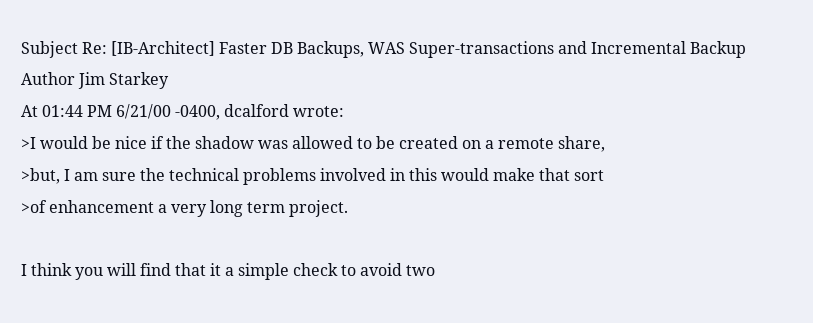Subject Re: [IB-Architect] Faster DB Backups, WAS Super-transactions and Incremental Backup
Author Jim Starkey
At 01:44 PM 6/21/00 -0400, dcalford wrote:
>I would be nice if the shadow was allowed to be created on a remote share,
>but, I am sure the technical problems involved in this would make that sort
>of enhancement a very long term project.

I think you will find that it a simple check to avoid two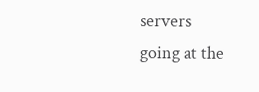servers
going at the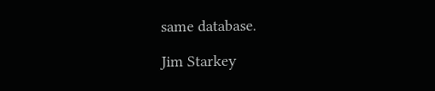same database.

Jim Starkey